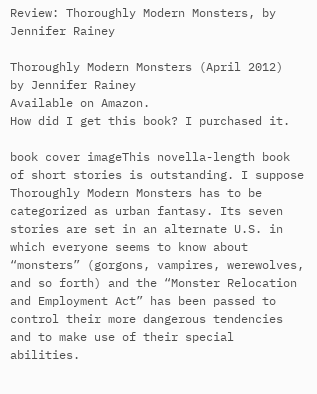Review: Thoroughly Modern Monsters, by Jennifer Rainey

Thoroughly Modern Monsters (April 2012)
by Jennifer Rainey
Available on Amazon.
How did I get this book? I purchased it.

book cover imageThis novella-length book of short stories is outstanding. I suppose Thoroughly Modern Monsters has to be categorized as urban fantasy. Its seven stories are set in an alternate U.S. in which everyone seems to know about “monsters” (gorgons, vampires, werewolves, and so forth) and the “Monster Relocation and Employment Act” has been passed to control their more dangerous tendencies and to make use of their special abilities.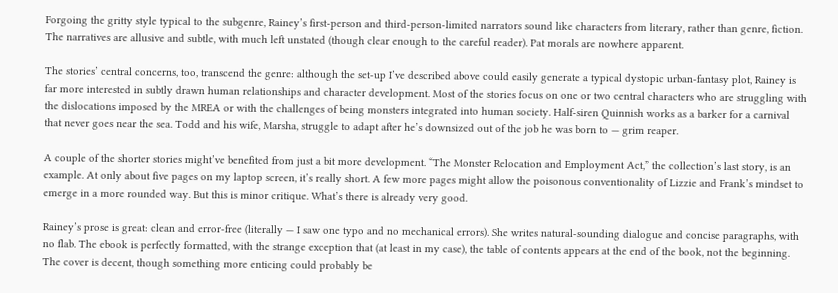Forgoing the gritty style typical to the subgenre, Rainey’s first-person and third-person-limited narrators sound like characters from literary, rather than genre, fiction. The narratives are allusive and subtle, with much left unstated (though clear enough to the careful reader). Pat morals are nowhere apparent.

The stories’ central concerns, too, transcend the genre: although the set-up I’ve described above could easily generate a typical dystopic urban-fantasy plot, Rainey is far more interested in subtly drawn human relationships and character development. Most of the stories focus on one or two central characters who are struggling with the dislocations imposed by the MREA or with the challenges of being monsters integrated into human society. Half-siren Quinnish works as a barker for a carnival that never goes near the sea. Todd and his wife, Marsha, struggle to adapt after he’s downsized out of the job he was born to — grim reaper.

A couple of the shorter stories might’ve benefited from just a bit more development. “The Monster Relocation and Employment Act,” the collection’s last story, is an example. At only about five pages on my laptop screen, it’s really short. A few more pages might allow the poisonous conventionality of Lizzie and Frank’s mindset to emerge in a more rounded way. But this is minor critique. What’s there is already very good.

Rainey’s prose is great: clean and error-free (literally — I saw one typo and no mechanical errors). She writes natural-sounding dialogue and concise paragraphs, with no flab. The ebook is perfectly formatted, with the strange exception that (at least in my case), the table of contents appears at the end of the book, not the beginning. The cover is decent, though something more enticing could probably be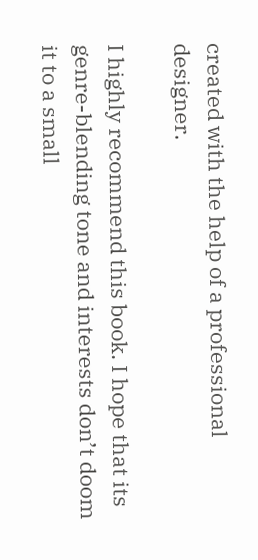created with the help of a professional designer.

I highly recommend this book. I hope that its genre-blending tone and interests don’t doom it to a small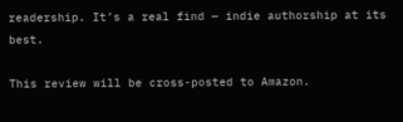readership. It’s a real find — indie authorship at its best.

This review will be cross-posted to Amazon.